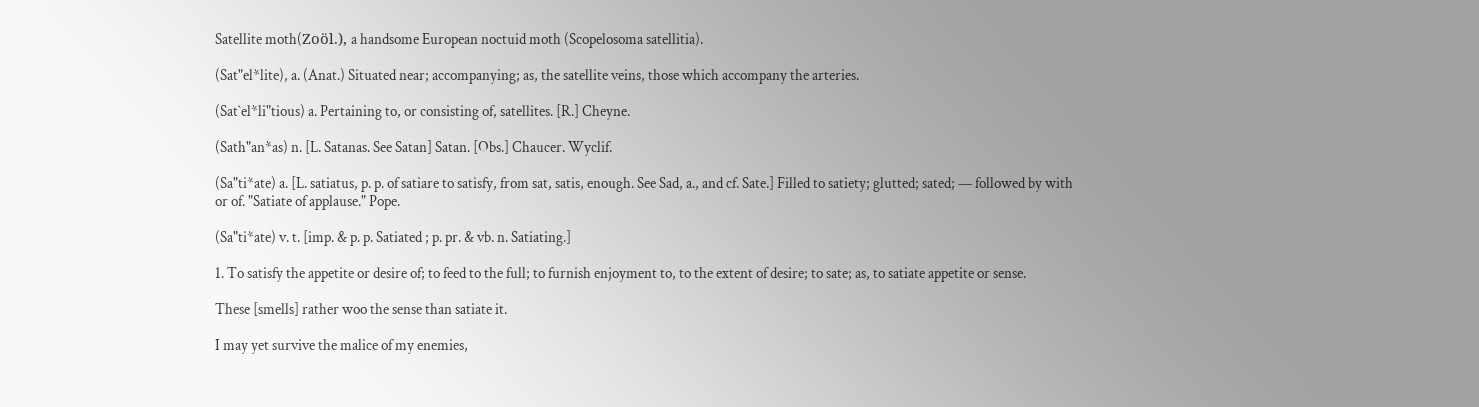Satellite moth(Zoöl.), a handsome European noctuid moth (Scopelosoma satellitia).

(Sat"el*lite), a. (Anat.) Situated near; accompanying; as, the satellite veins, those which accompany the arteries.

(Sat`el*li"tious) a. Pertaining to, or consisting of, satellites. [R.] Cheyne.

(Sath"an*as) n. [L. Satanas. See Satan] Satan. [Obs.] Chaucer. Wyclif.

(Sa"ti*ate) a. [L. satiatus, p. p. of satiare to satisfy, from sat, satis, enough. See Sad, a., and cf. Sate.] Filled to satiety; glutted; sated; — followed by with or of. "Satiate of applause." Pope.

(Sa"ti*ate) v. t. [imp. & p. p. Satiated ; p. pr. & vb. n. Satiating.]

1. To satisfy the appetite or desire of; to feed to the full; to furnish enjoyment to, to the extent of desire; to sate; as, to satiate appetite or sense.

These [smells] rather woo the sense than satiate it.

I may yet survive the malice of my enemies,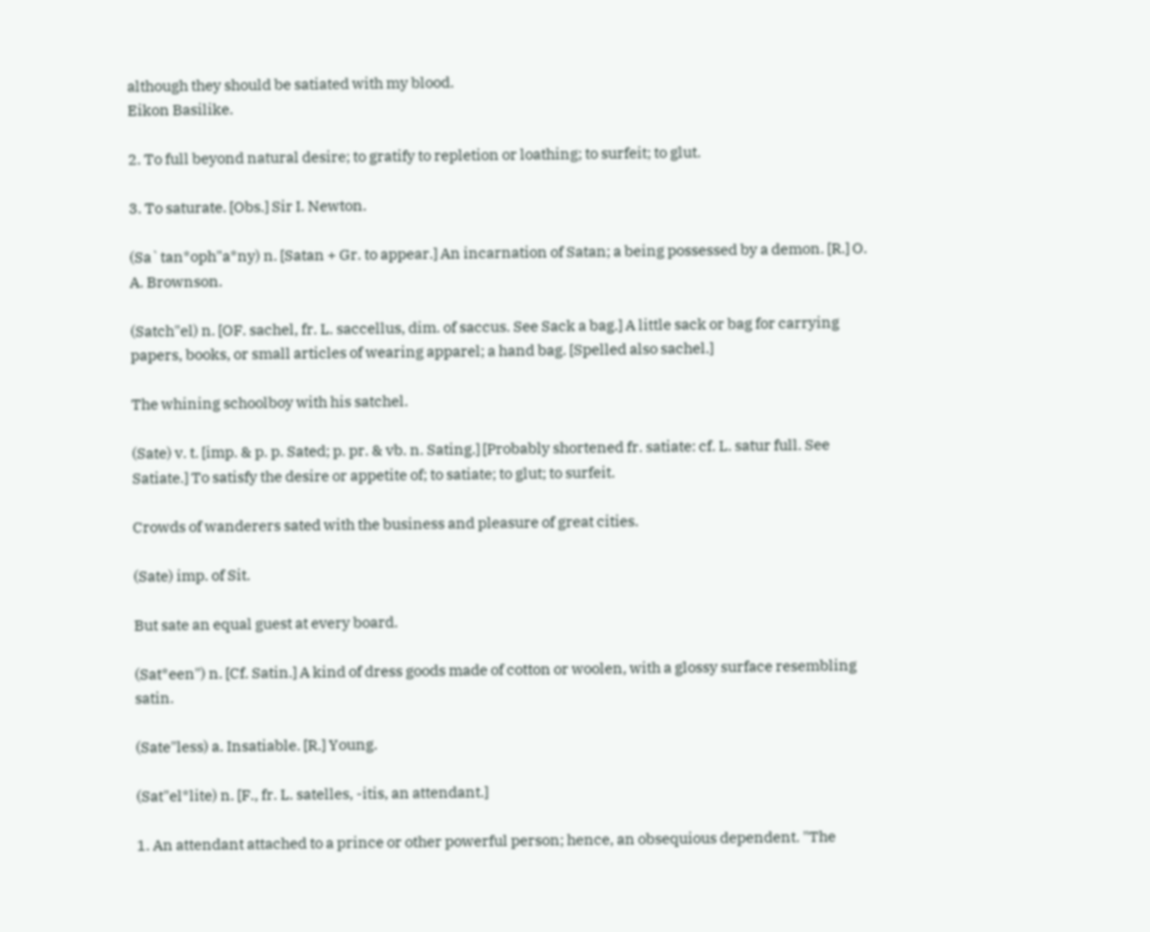although they should be satiated with my blood.
Eikon Basilike.

2. To full beyond natural desire; to gratify to repletion or loathing; to surfeit; to glut.

3. To saturate. [Obs.] Sir I. Newton.

(Sa`tan*oph"a*ny) n. [Satan + Gr. to appear.] An incarnation of Satan; a being possessed by a demon. [R.] O. A. Brownson.

(Satch"el) n. [OF. sachel, fr. L. saccellus, dim. of saccus. See Sack a bag.] A little sack or bag for carrying papers, books, or small articles of wearing apparel; a hand bag. [Spelled also sachel.]

The whining schoolboy with his satchel.

(Sate) v. t. [imp. & p. p. Sated; p. pr. & vb. n. Sating.] [Probably shortened fr. satiate: cf. L. satur full. See Satiate.] To satisfy the desire or appetite of; to satiate; to glut; to surfeit.

Crowds of wanderers sated with the business and pleasure of great cities.

(Sate) imp. of Sit.

But sate an equal guest at every board.

(Sat*een") n. [Cf. Satin.] A kind of dress goods made of cotton or woolen, with a glossy surface resembling satin.

(Sate"less) a. Insatiable. [R.] Young.

(Sat"el*lite) n. [F., fr. L. satelles, -itis, an attendant.]

1. An attendant attached to a prince or other powerful person; hence, an obsequious dependent. "The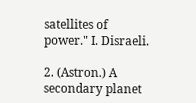satellites of power." I. Disraeli.

2. (Astron.) A secondary planet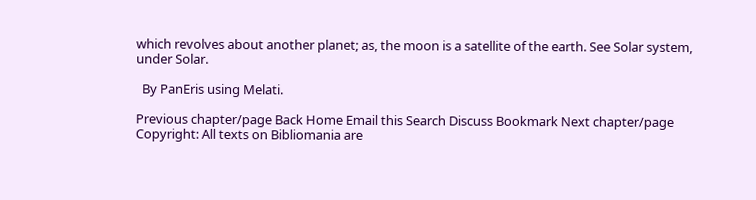which revolves about another planet; as, the moon is a satellite of the earth. See Solar system, under Solar.

  By PanEris using Melati.

Previous chapter/page Back Home Email this Search Discuss Bookmark Next chapter/page
Copyright: All texts on Bibliomania are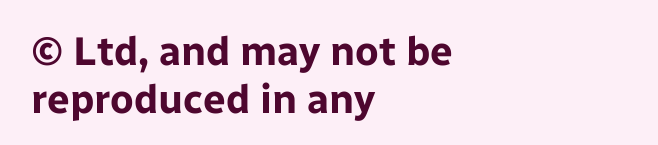© Ltd, and may not be reproduced in any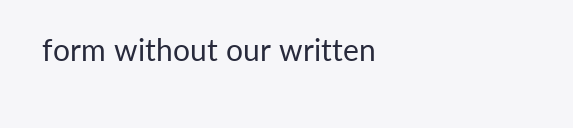form without our written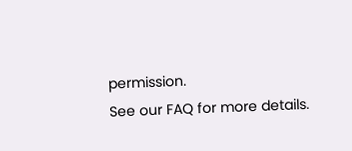permission.
See our FAQ for more details.